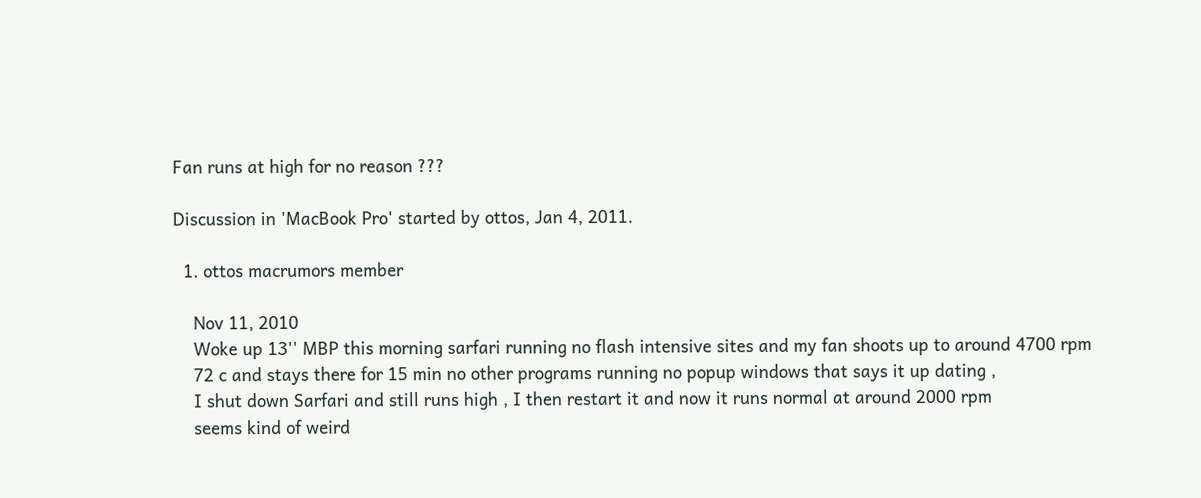Fan runs at high for no reason ???

Discussion in 'MacBook Pro' started by ottos, Jan 4, 2011.

  1. ottos macrumors member

    Nov 11, 2010
    Woke up 13'' MBP this morning sarfari running no flash intensive sites and my fan shoots up to around 4700 rpm
    72 c and stays there for 15 min no other programs running no popup windows that says it up dating ,
    I shut down Sarfari and still runs high , I then restart it and now it runs normal at around 2000 rpm
    seems kind of weird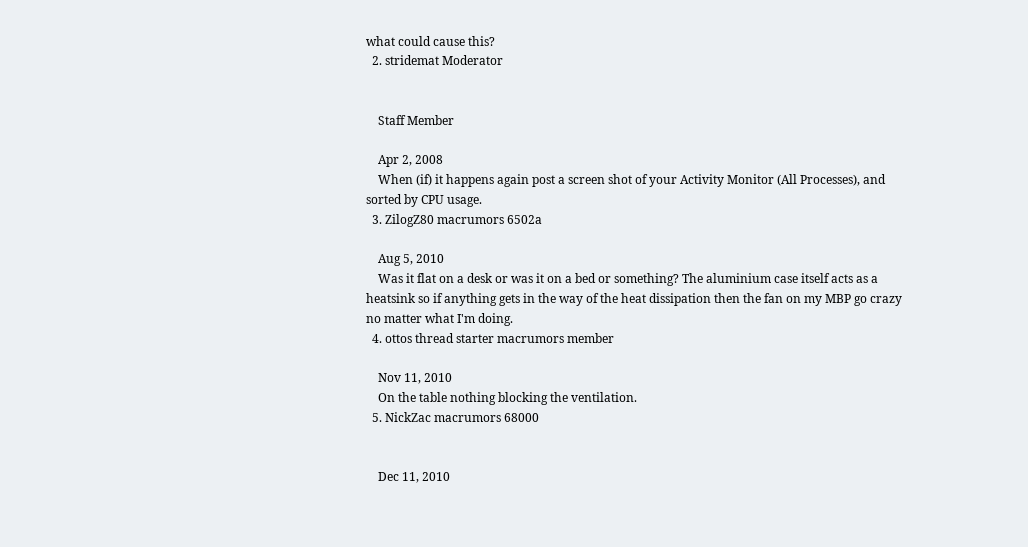what could cause this?
  2. stridemat Moderator


    Staff Member

    Apr 2, 2008
    When (if) it happens again post a screen shot of your Activity Monitor (All Processes), and sorted by CPU usage.
  3. ZilogZ80 macrumors 6502a

    Aug 5, 2010
    Was it flat on a desk or was it on a bed or something? The aluminium case itself acts as a heatsink so if anything gets in the way of the heat dissipation then the fan on my MBP go crazy no matter what I'm doing.
  4. ottos thread starter macrumors member

    Nov 11, 2010
    On the table nothing blocking the ventilation.
  5. NickZac macrumors 68000


    Dec 11, 2010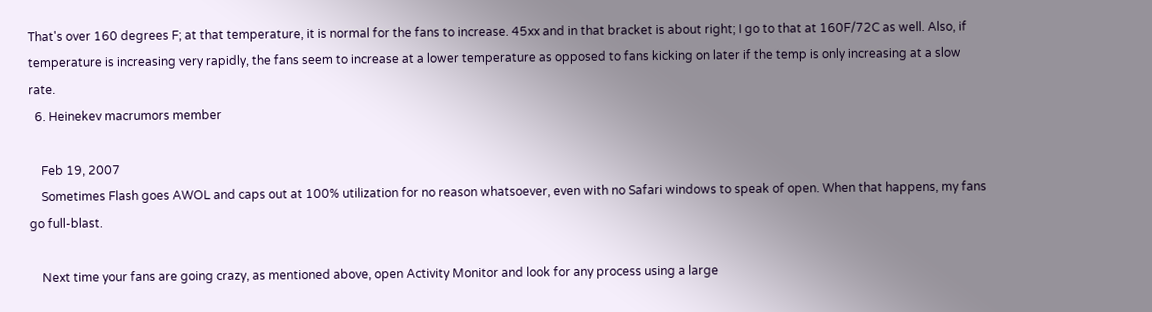That's over 160 degrees F; at that temperature, it is normal for the fans to increase. 45xx and in that bracket is about right; I go to that at 160F/72C as well. Also, if temperature is increasing very rapidly, the fans seem to increase at a lower temperature as opposed to fans kicking on later if the temp is only increasing at a slow rate.
  6. Heinekev macrumors member

    Feb 19, 2007
    Sometimes Flash goes AWOL and caps out at 100% utilization for no reason whatsoever, even with no Safari windows to speak of open. When that happens, my fans go full-blast.

    Next time your fans are going crazy, as mentioned above, open Activity Monitor and look for any process using a large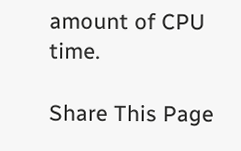amount of CPU time.

Share This Page